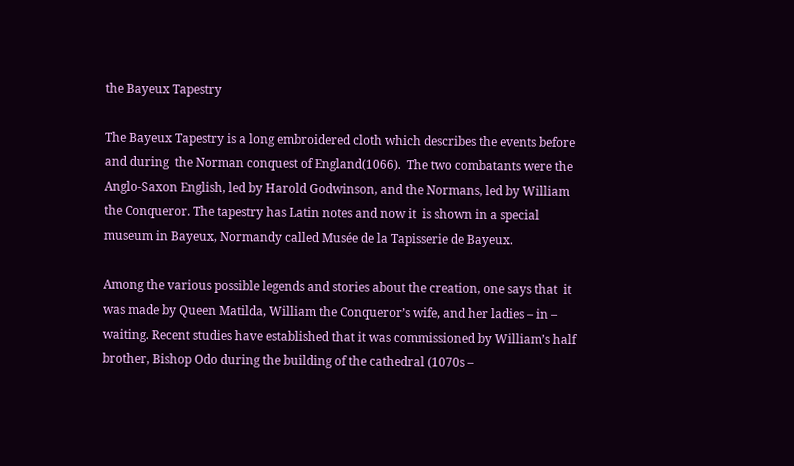the Bayeux Tapestry

The Bayeux Tapestry is a long embroidered cloth which describes the events before and during  the Norman conquest of England(1066).  The two combatants were the Anglo-Saxon English, led by Harold Godwinson, and the Normans, led by William the Conqueror. The tapestry has Latin notes and now it  is shown in a special museum in Bayeux, Normandy called Musée de la Tapisserie de Bayeux.

Among the various possible legends and stories about the creation, one says that  it was made by Queen Matilda, William the Conqueror’s wife, and her ladies – in – waiting. Recent studies have established that it was commissioned by William’s half brother, Bishop Odo during the building of the cathedral (1070s –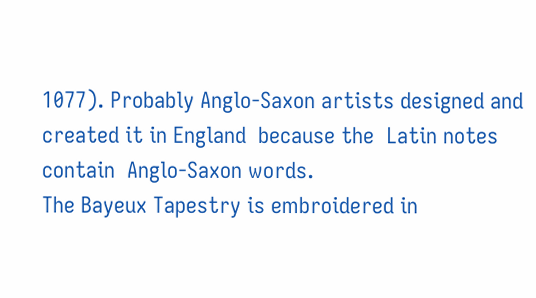1077). Probably Anglo-Saxon artists designed and created it in England  because the  Latin notes  contain  Anglo-Saxon words.
The Bayeux Tapestry is embroidered in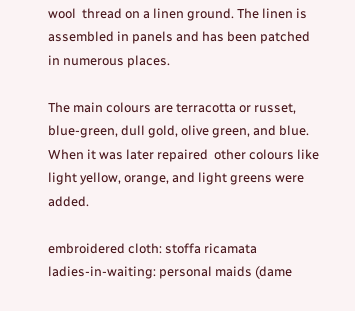wool  thread on a linen ground. The linen is assembled in panels and has been patched in numerous places.

The main colours are terracotta or russet, blue-green, dull gold, olive green, and blue. When it was later repaired  other colours like light yellow, orange, and light greens were added.

embroidered cloth: stoffa ricamata
ladies-in-waiting: personal maids (dame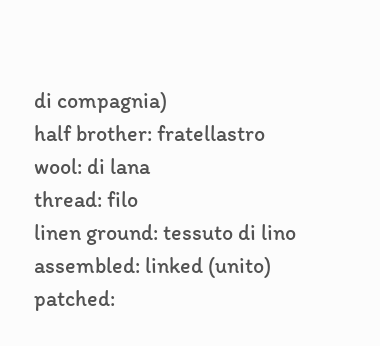di compagnia)
half brother: fratellastro
wool: di lana
thread: filo
linen ground: tessuto di lino
assembled: linked (unito)
patched: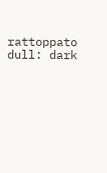rattoppato
dull: dark